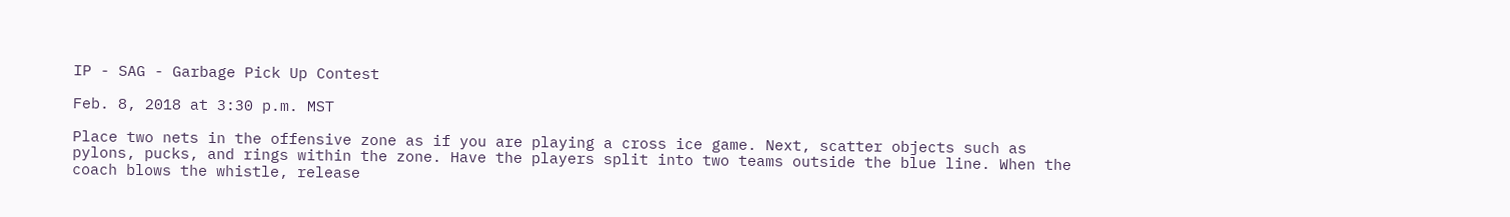IP - SAG - Garbage Pick Up Contest

Feb. 8, 2018 at 3:30 p.m. MST

Place two nets in the offensive zone as if you are playing a cross ice game. Next, scatter objects such as pylons, pucks, and rings within the zone. Have the players split into two teams outside the blue line. When the coach blows the whistle, release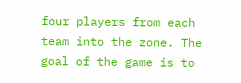four players from each team into the zone. The goal of the game is to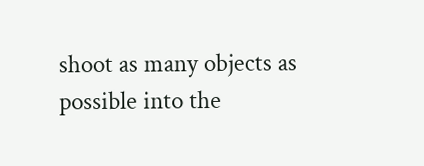shoot as many objects as possible into the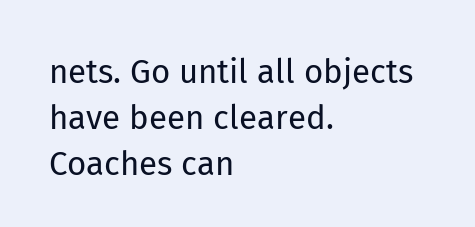nets. Go until all objects have been cleared. Coaches can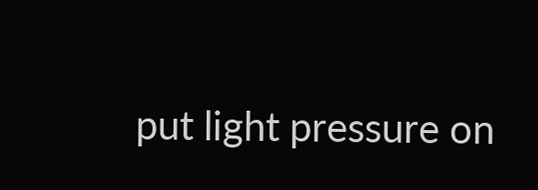put light pressure on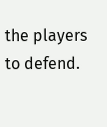the players to defend.